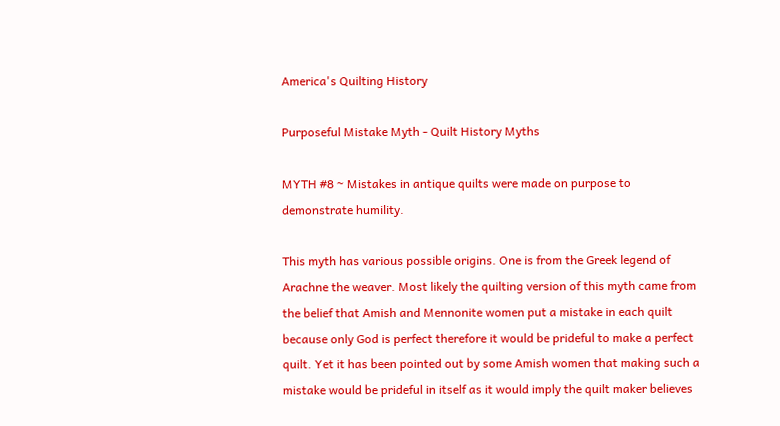America's Quilting History

Purposeful Mistake Myth - Quilt History Myths

MYTH #8 ~ Mistakes in antique quilts were made on purpose to demonstrate humility.

This myth has various possible origins. One is from the Greek legend of Arachne the weaver. Most likely the quilting version of this myth came from the belief that Amish and Mennonite women put a mistake in each quilt because only God is perfect therefore it would be prideful to make a perfect quilt. Yet it has been pointed out by some Amish women that making such a mistake would be prideful in itself as it would imply the quilt maker believes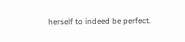herself to indeed be perfect.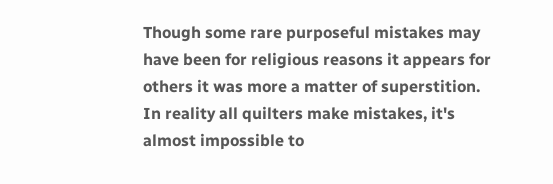Though some rare purposeful mistakes may have been for religious reasons it appears for others it was more a matter of superstition. In reality all quilters make mistakes, it's almost impossible to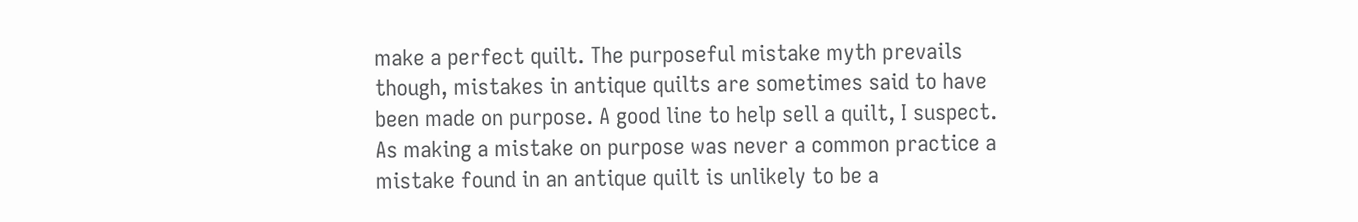make a perfect quilt. The purposeful mistake myth prevails though, mistakes in antique quilts are sometimes said to have been made on purpose. A good line to help sell a quilt, I suspect. As making a mistake on purpose was never a common practice a mistake found in an antique quilt is unlikely to be a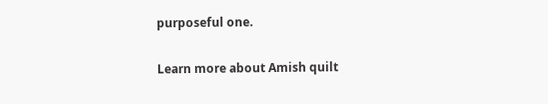purposeful one.

Learn more about Amish quilt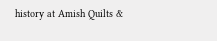history at Amish Quilts &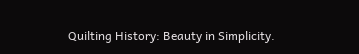Quilting History: Beauty in Simplicity.